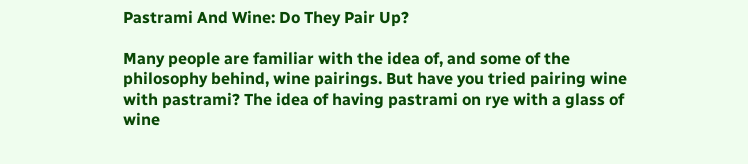Pastrami And Wine: Do They Pair Up?

Many people are familiar with the idea of, and some of the philosophy behind, wine pairings. But have you tried pairing wine with pastrami? The idea of having pastrami on rye with a glass of wine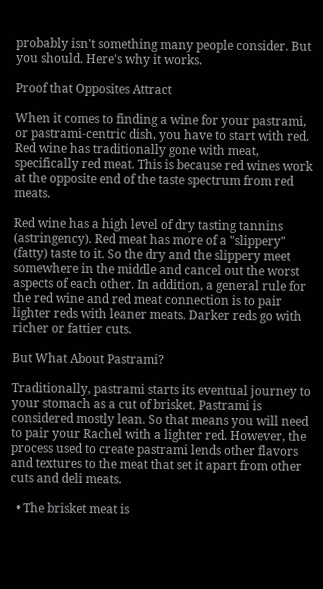probably isn't something many people consider. But you should. Here's why it works.

Proof that Opposites Attract

When it comes to finding a wine for your pastrami, or pastrami-centric dish, you have to start with red. Red wine has traditionally gone with meat, specifically red meat. This is because red wines work at the opposite end of the taste spectrum from red meats.

Red wine has a high level of dry tasting tannins (astringency). Red meat has more of a "slippery" (fatty) taste to it. So the dry and the slippery meet somewhere in the middle and cancel out the worst aspects of each other. In addition, a general rule for the red wine and red meat connection is to pair lighter reds with leaner meats. Darker reds go with richer or fattier cuts.

But What About Pastrami?

Traditionally, pastrami starts its eventual journey to your stomach as a cut of brisket. Pastrami is considered mostly lean. So that means you will need to pair your Rachel with a lighter red. However, the process used to create pastrami lends other flavors and textures to the meat that set it apart from other cuts and deli meats.

  • The brisket meat is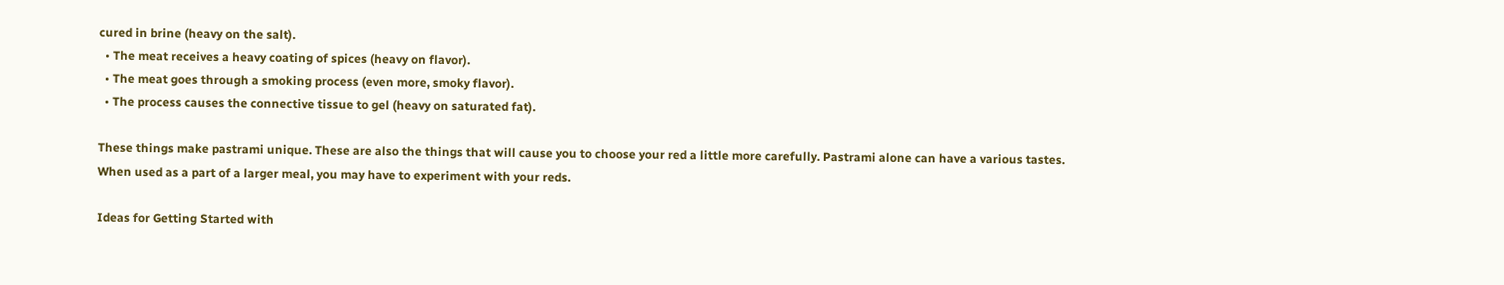cured in brine (heavy on the salt).
  • The meat receives a heavy coating of spices (heavy on flavor).
  • The meat goes through a smoking process (even more, smoky flavor).
  • The process causes the connective tissue to gel (heavy on saturated fat).

These things make pastrami unique. These are also the things that will cause you to choose your red a little more carefully. Pastrami alone can have a various tastes. When used as a part of a larger meal, you may have to experiment with your reds.

Ideas for Getting Started with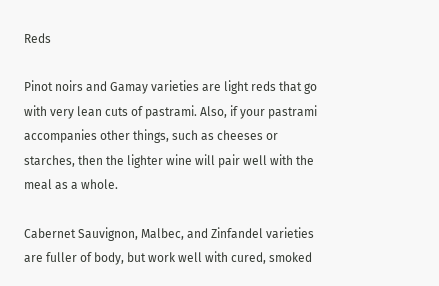Reds

Pinot noirs and Gamay varieties are light reds that go with very lean cuts of pastrami. Also, if your pastrami accompanies other things, such as cheeses or starches, then the lighter wine will pair well with the meal as a whole.

Cabernet Sauvignon, Malbec, and Zinfandel varieties are fuller of body, but work well with cured, smoked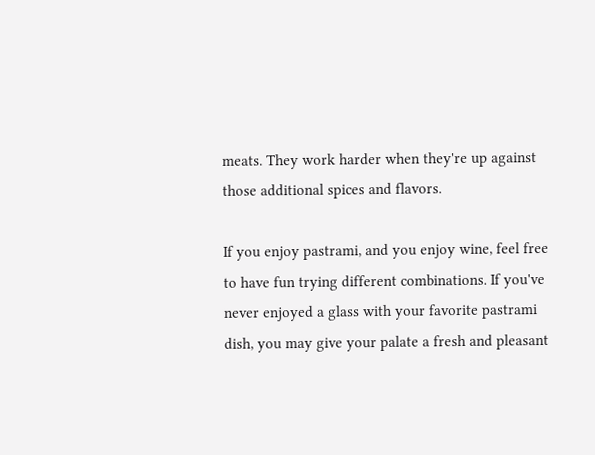meats. They work harder when they're up against those additional spices and flavors.

If you enjoy pastrami, and you enjoy wine, feel free to have fun trying different combinations. If you've never enjoyed a glass with your favorite pastrami dish, you may give your palate a fresh and pleasant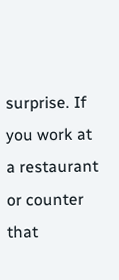surprise. If you work at a restaurant or counter that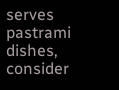serves pastrami dishes, consider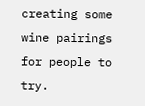creating some wine pairings for people to try.